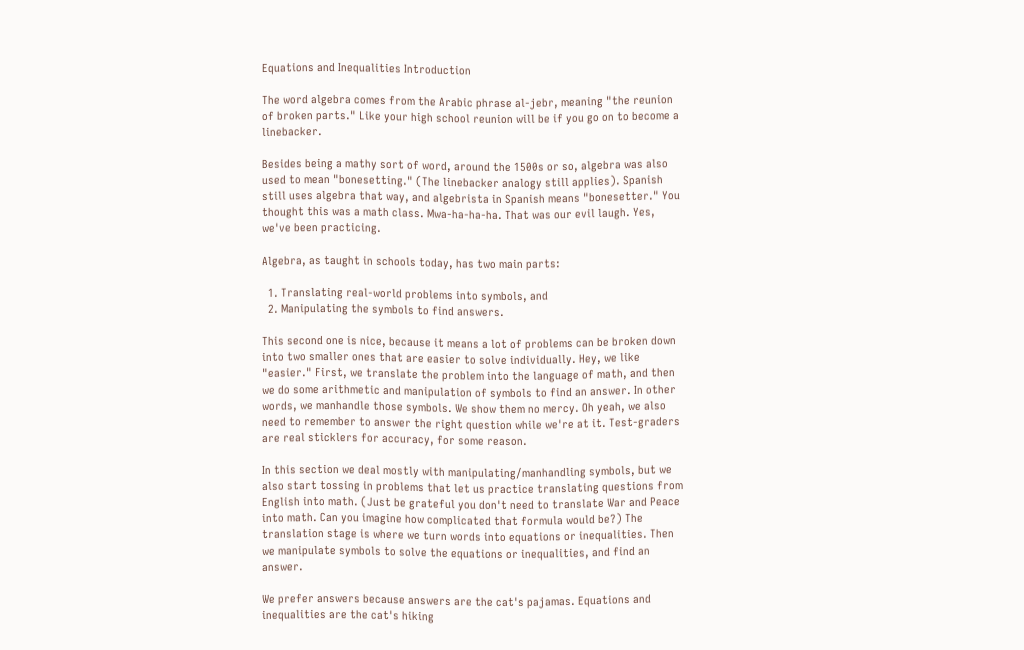Equations and Inequalities Introduction

The word algebra comes from the Arabic phrase al-jebr, meaning "the reunion of broken parts." Like your high school reunion will be if you go on to become a linebacker.

Besides being a mathy sort of word, around the 1500s or so, algebra was also used to mean "bonesetting." (The linebacker analogy still applies). Spanish still uses algebra that way, and algebrista in Spanish means "bonesetter." You thought this was a math class. Mwa-ha-ha-ha. That was our evil laugh. Yes, we've been practicing.

Algebra, as taught in schools today, has two main parts:

  1. Translating real-world problems into symbols, and
  2. Manipulating the symbols to find answers.

This second one is nice, because it means a lot of problems can be broken down into two smaller ones that are easier to solve individually. Hey, we like "easier." First, we translate the problem into the language of math, and then we do some arithmetic and manipulation of symbols to find an answer. In other words, we manhandle those symbols. We show them no mercy. Oh yeah, we also need to remember to answer the right question while we're at it. Test-graders are real sticklers for accuracy, for some reason.

In this section we deal mostly with manipulating/manhandling symbols, but we also start tossing in problems that let us practice translating questions from English into math. (Just be grateful you don't need to translate War and Peace into math. Can you imagine how complicated that formula would be?) The translation stage is where we turn words into equations or inequalities. Then we manipulate symbols to solve the equations or inequalities, and find an answer.

We prefer answers because answers are the cat's pajamas. Equations and inequalities are the cat's hiking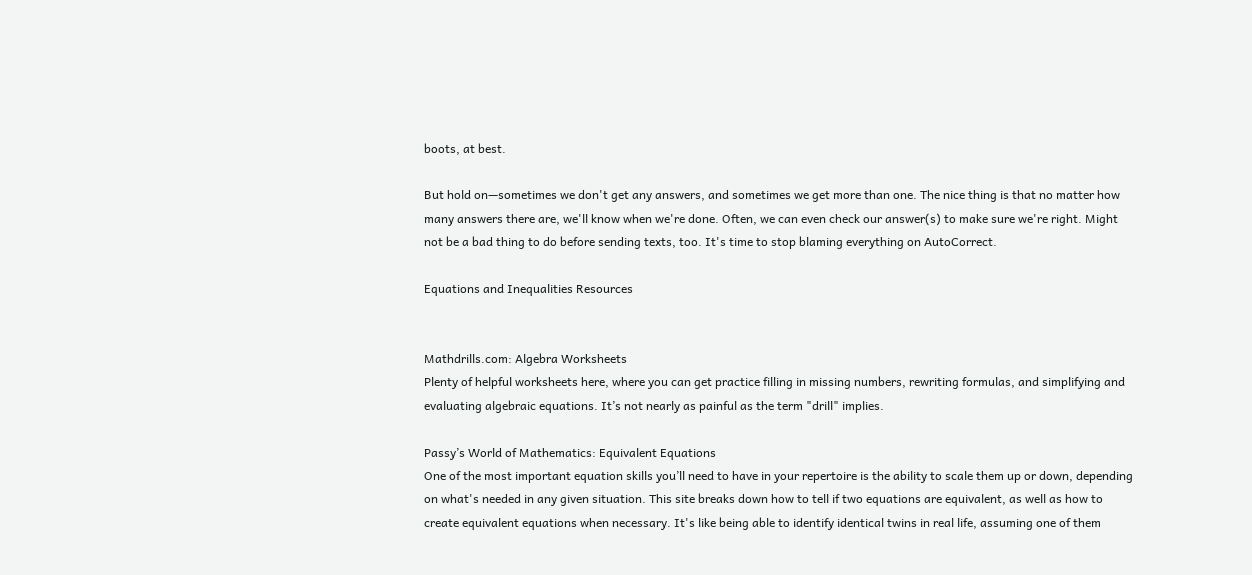boots, at best.

But hold on—sometimes we don't get any answers, and sometimes we get more than one. The nice thing is that no matter how many answers there are, we'll know when we're done. Often, we can even check our answer(s) to make sure we're right. Might not be a bad thing to do before sending texts, too. It's time to stop blaming everything on AutoCorrect.

Equations and Inequalities Resources


Mathdrills.com: Algebra Worksheets
Plenty of helpful worksheets here, where you can get practice filling in missing numbers, rewriting formulas, and simplifying and evaluating algebraic equations. It’s not nearly as painful as the term "drill" implies.

Passy’s World of Mathematics: Equivalent Equations
One of the most important equation skills you’ll need to have in your repertoire is the ability to scale them up or down, depending on what's needed in any given situation. This site breaks down how to tell if two equations are equivalent, as well as how to create equivalent equations when necessary. It's like being able to identify identical twins in real life, assuming one of them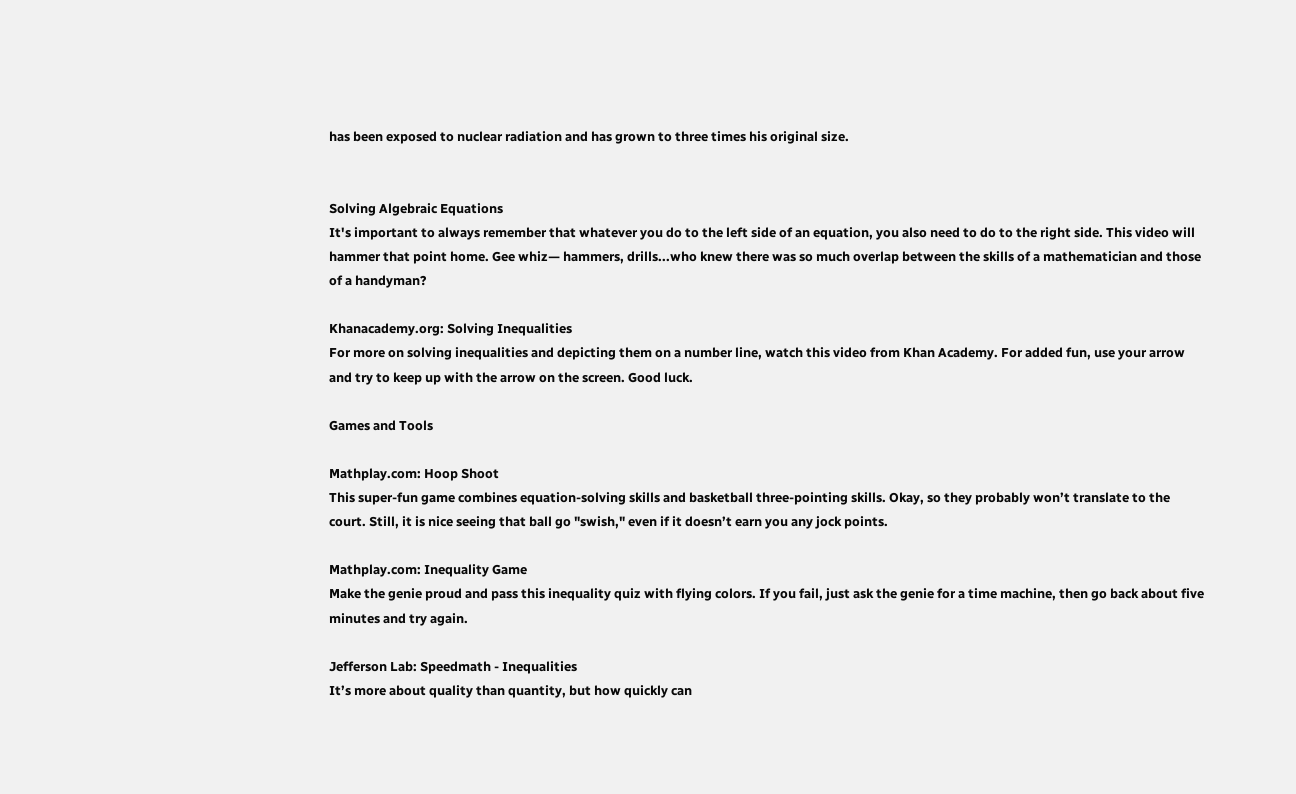has been exposed to nuclear radiation and has grown to three times his original size.


Solving Algebraic Equations
It's important to always remember that whatever you do to the left side of an equation, you also need to do to the right side. This video will hammer that point home. Gee whiz— hammers, drills...who knew there was so much overlap between the skills of a mathematician and those of a handyman?

Khanacademy.org: Solving Inequalities
For more on solving inequalities and depicting them on a number line, watch this video from Khan Academy. For added fun, use your arrow and try to keep up with the arrow on the screen. Good luck.

Games and Tools

Mathplay.com: Hoop Shoot
This super-fun game combines equation-solving skills and basketball three-pointing skills. Okay, so they probably won’t translate to the court. Still, it is nice seeing that ball go "swish," even if it doesn’t earn you any jock points.

Mathplay.com: Inequality Game
Make the genie proud and pass this inequality quiz with flying colors. If you fail, just ask the genie for a time machine, then go back about five minutes and try again.

Jefferson Lab: Speedmath - Inequalities
It’s more about quality than quantity, but how quickly can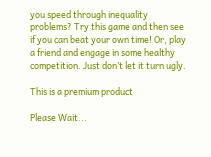you speed through inequality problems? Try this game and then see if you can beat your own time! Or, play a friend and engage in some healthy competition. Just don’t let it turn ugly.

This is a premium product

Please Wait...